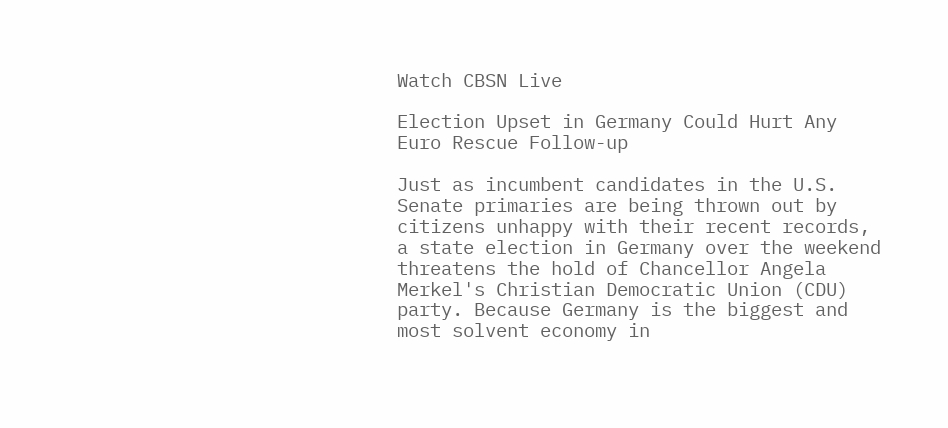Watch CBSN Live

Election Upset in Germany Could Hurt Any Euro Rescue Follow-up

Just as incumbent candidates in the U.S. Senate primaries are being thrown out by citizens unhappy with their recent records, a state election in Germany over the weekend threatens the hold of Chancellor Angela Merkel's Christian Democratic Union (CDU) party. Because Germany is the biggest and most solvent economy in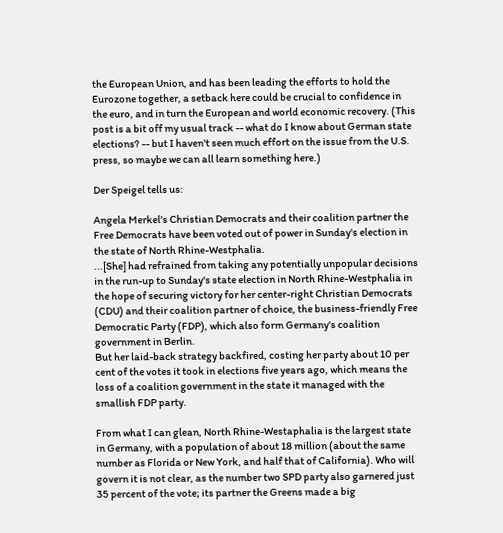the European Union, and has been leading the efforts to hold the Eurozone together, a setback here could be crucial to confidence in the euro, and in turn the European and world economic recovery. (This post is a bit off my usual track -- what do I know about German state elections? -- but I haven't seen much effort on the issue from the U.S. press, so maybe we can all learn something here.)

Der Speigel tells us:

Angela Merkel's Christian Democrats and their coalition partner the Free Democrats have been voted out of power in Sunday's election in the state of North Rhine-Westphalia.
...[She] had refrained from taking any potentially unpopular decisions in the run-up to Sunday's state election in North Rhine-Westphalia in the hope of securing victory for her center-right Christian Democrats (CDU) and their coalition partner of choice, the business-friendly Free Democratic Party (FDP), which also form Germany's coalition government in Berlin.
But her laid-back strategy backfired, costing her party about 10 per cent of the votes it took in elections five years ago, which means the loss of a coalition government in the state it managed with the smallish FDP party.

From what I can glean, North Rhine-Westaphalia is the largest state in Germany, with a population of about 18 million (about the same number as Florida or New York, and half that of California). Who will govern it is not clear, as the number two SPD party also garnered just 35 percent of the vote; its partner the Greens made a big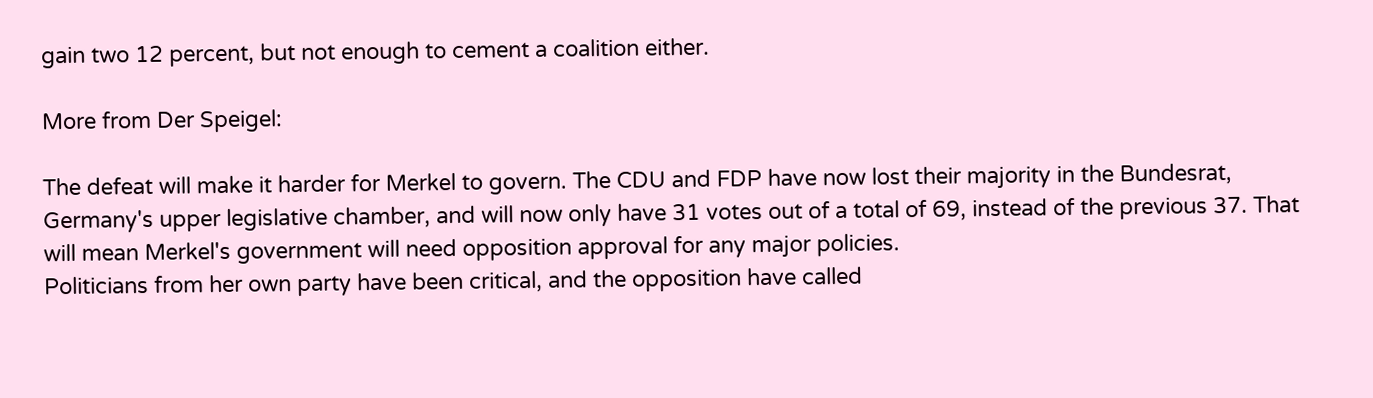gain two 12 percent, but not enough to cement a coalition either.

More from Der Speigel:

The defeat will make it harder for Merkel to govern. The CDU and FDP have now lost their majority in the Bundesrat, Germany's upper legislative chamber, and will now only have 31 votes out of a total of 69, instead of the previous 37. That will mean Merkel's government will need opposition approval for any major policies.
Politicians from her own party have been critical, and the opposition have called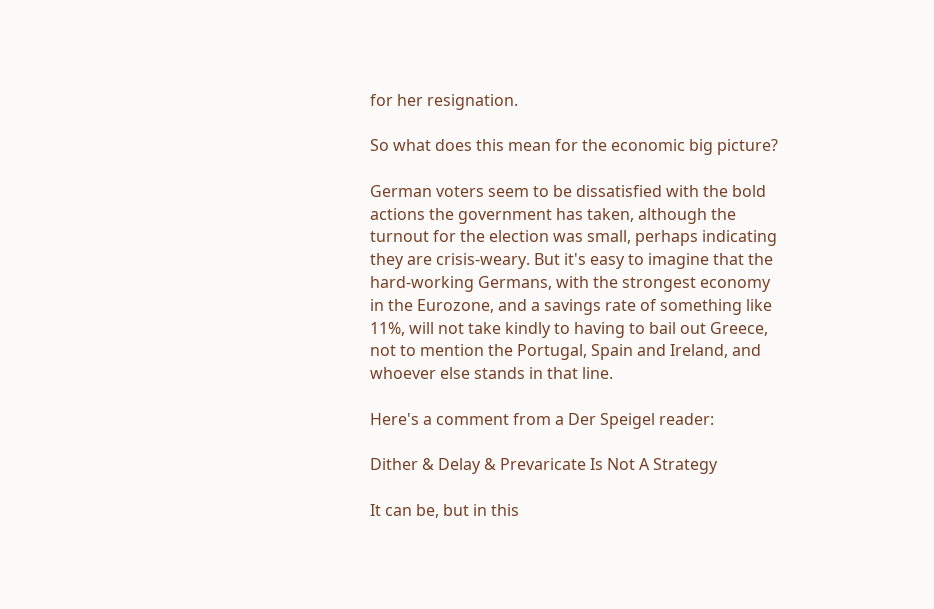for her resignation.

So what does this mean for the economic big picture?

German voters seem to be dissatisfied with the bold actions the government has taken, although the turnout for the election was small, perhaps indicating they are crisis-weary. But it's easy to imagine that the hard-working Germans, with the strongest economy in the Eurozone, and a savings rate of something like 11%, will not take kindly to having to bail out Greece, not to mention the Portugal, Spain and Ireland, and whoever else stands in that line.

Here's a comment from a Der Speigel reader:

Dither & Delay & Prevaricate Is Not A Strategy

It can be, but in this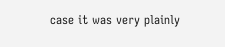case it was very plainly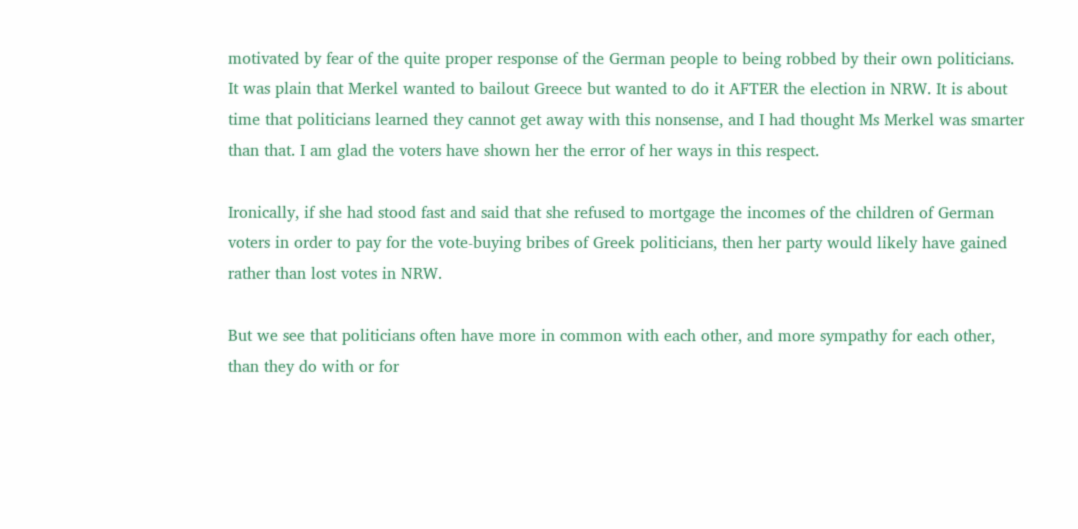motivated by fear of the quite proper response of the German people to being robbed by their own politicians. It was plain that Merkel wanted to bailout Greece but wanted to do it AFTER the election in NRW. It is about time that politicians learned they cannot get away with this nonsense, and I had thought Ms Merkel was smarter than that. I am glad the voters have shown her the error of her ways in this respect.

Ironically, if she had stood fast and said that she refused to mortgage the incomes of the children of German voters in order to pay for the vote-buying bribes of Greek politicians, then her party would likely have gained rather than lost votes in NRW.

But we see that politicians often have more in common with each other, and more sympathy for each other, than they do with or for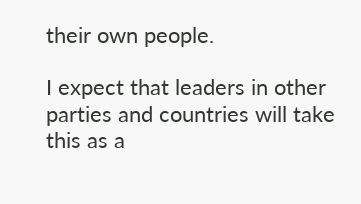their own people.

I expect that leaders in other parties and countries will take this as a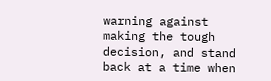warning against making the tough decision, and stand back at a time when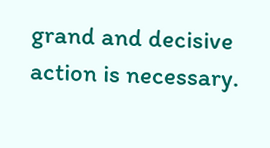grand and decisive action is necessary.